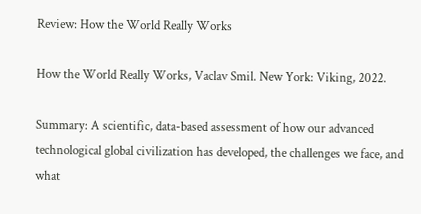Review: How the World Really Works

How the World Really Works, Vaclav Smil. New York: Viking, 2022.

Summary: A scientific, data-based assessment of how our advanced technological global civilization has developed, the challenges we face, and what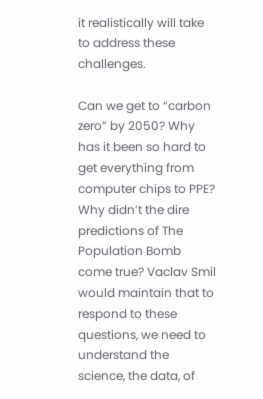it realistically will take to address these challenges.

Can we get to “carbon zero” by 2050? Why has it been so hard to get everything from computer chips to PPE? Why didn’t the dire predictions of The Population Bomb come true? Vaclav Smil would maintain that to respond to these questions, we need to understand the science, the data, of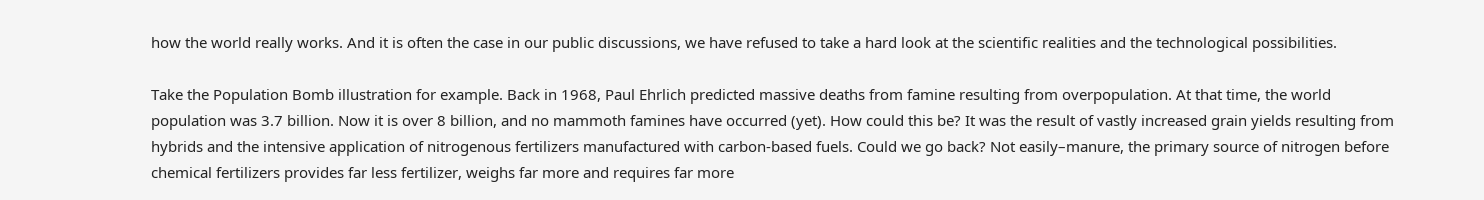how the world really works. And it is often the case in our public discussions, we have refused to take a hard look at the scientific realities and the technological possibilities.

Take the Population Bomb illustration for example. Back in 1968, Paul Ehrlich predicted massive deaths from famine resulting from overpopulation. At that time, the world population was 3.7 billion. Now it is over 8 billion, and no mammoth famines have occurred (yet). How could this be? It was the result of vastly increased grain yields resulting from hybrids and the intensive application of nitrogenous fertilizers manufactured with carbon-based fuels. Could we go back? Not easily–manure, the primary source of nitrogen before chemical fertilizers provides far less fertilizer, weighs far more and requires far more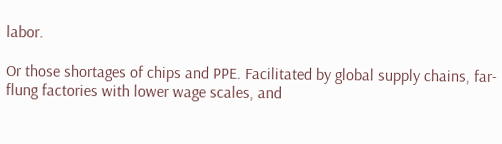labor.

Or those shortages of chips and PPE. Facilitated by global supply chains, far-flung factories with lower wage scales, and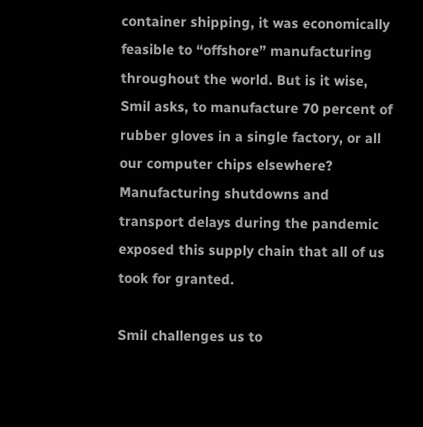container shipping, it was economically feasible to “offshore” manufacturing throughout the world. But is it wise, Smil asks, to manufacture 70 percent of rubber gloves in a single factory, or all our computer chips elsewhere? Manufacturing shutdowns and transport delays during the pandemic exposed this supply chain that all of us took for granted.

Smil challenges us to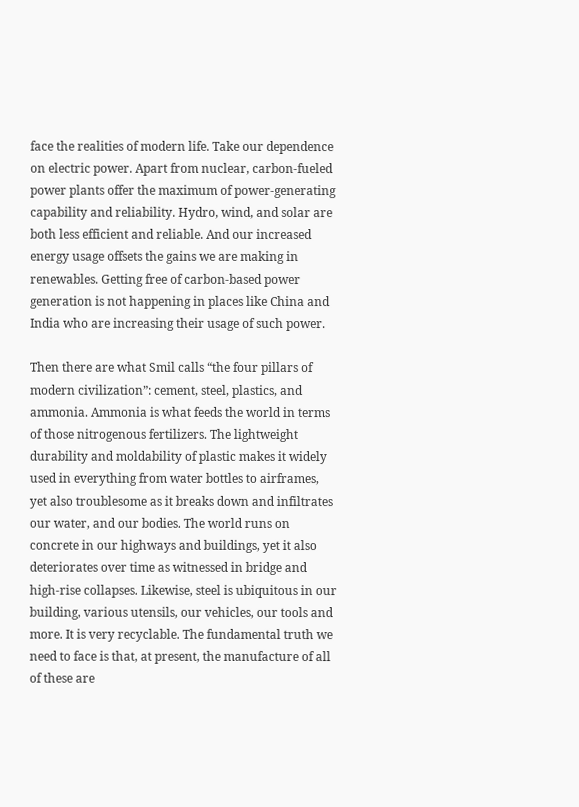face the realities of modern life. Take our dependence on electric power. Apart from nuclear, carbon-fueled power plants offer the maximum of power-generating capability and reliability. Hydro, wind, and solar are both less efficient and reliable. And our increased energy usage offsets the gains we are making in renewables. Getting free of carbon-based power generation is not happening in places like China and India who are increasing their usage of such power.

Then there are what Smil calls “the four pillars of modern civilization”: cement, steel, plastics, and ammonia. Ammonia is what feeds the world in terms of those nitrogenous fertilizers. The lightweight durability and moldability of plastic makes it widely used in everything from water bottles to airframes, yet also troublesome as it breaks down and infiltrates our water, and our bodies. The world runs on concrete in our highways and buildings, yet it also deteriorates over time as witnessed in bridge and high-rise collapses. Likewise, steel is ubiquitous in our building, various utensils, our vehicles, our tools and more. It is very recyclable. The fundamental truth we need to face is that, at present, the manufacture of all of these are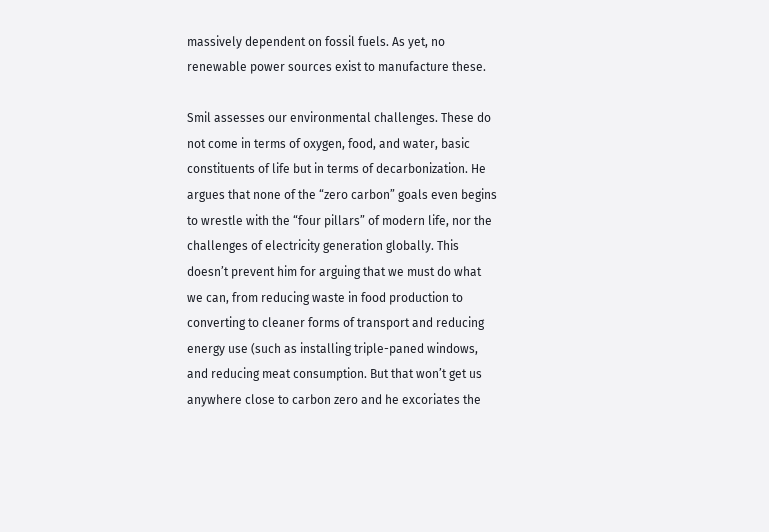massively dependent on fossil fuels. As yet, no renewable power sources exist to manufacture these.

Smil assesses our environmental challenges. These do not come in terms of oxygen, food, and water, basic constituents of life but in terms of decarbonization. He argues that none of the “zero carbon” goals even begins to wrestle with the “four pillars” of modern life, nor the challenges of electricity generation globally. This doesn’t prevent him for arguing that we must do what we can, from reducing waste in food production to converting to cleaner forms of transport and reducing energy use (such as installing triple-paned windows, and reducing meat consumption. But that won’t get us anywhere close to carbon zero and he excoriates the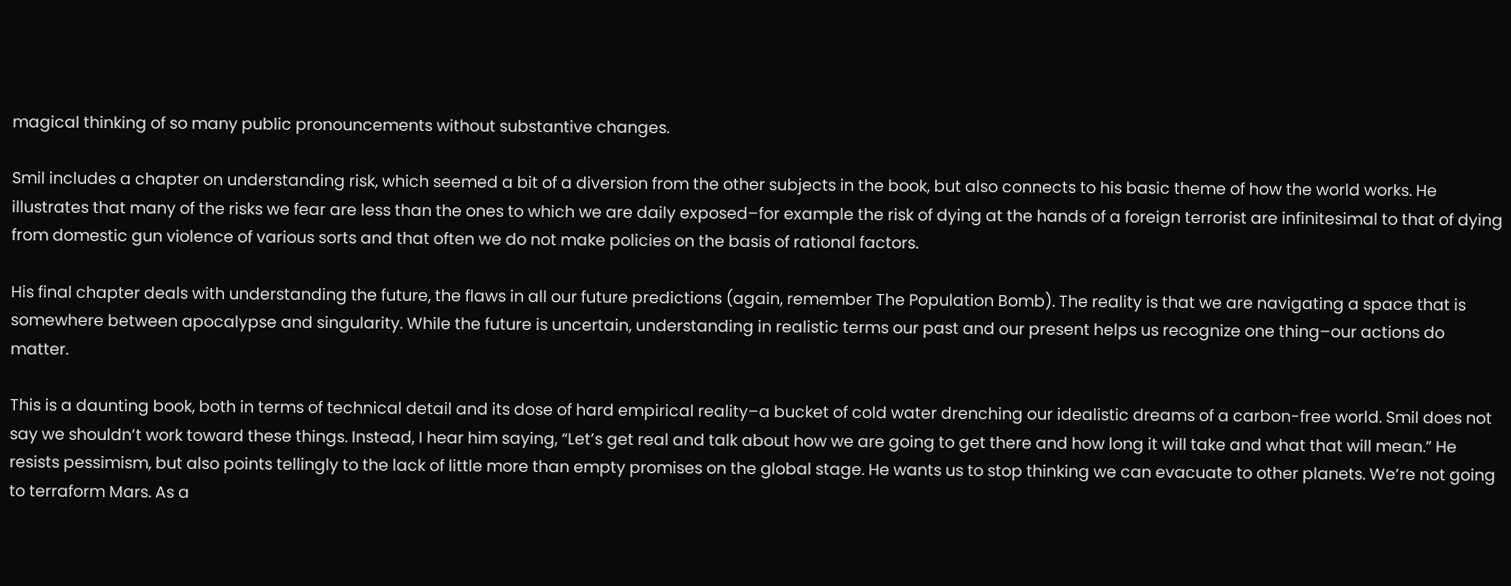magical thinking of so many public pronouncements without substantive changes.

Smil includes a chapter on understanding risk, which seemed a bit of a diversion from the other subjects in the book, but also connects to his basic theme of how the world works. He illustrates that many of the risks we fear are less than the ones to which we are daily exposed–for example the risk of dying at the hands of a foreign terrorist are infinitesimal to that of dying from domestic gun violence of various sorts and that often we do not make policies on the basis of rational factors.

His final chapter deals with understanding the future, the flaws in all our future predictions (again, remember The Population Bomb). The reality is that we are navigating a space that is somewhere between apocalypse and singularity. While the future is uncertain, understanding in realistic terms our past and our present helps us recognize one thing–our actions do matter.

This is a daunting book, both in terms of technical detail and its dose of hard empirical reality–a bucket of cold water drenching our idealistic dreams of a carbon-free world. Smil does not say we shouldn’t work toward these things. Instead, I hear him saying, “Let’s get real and talk about how we are going to get there and how long it will take and what that will mean.” He resists pessimism, but also points tellingly to the lack of little more than empty promises on the global stage. He wants us to stop thinking we can evacuate to other planets. We’re not going to terraform Mars. As a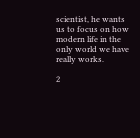scientist, he wants us to focus on how modern life in the only world we have really works.

2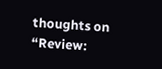thoughts on “Review: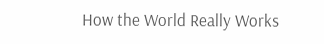How the World Really Works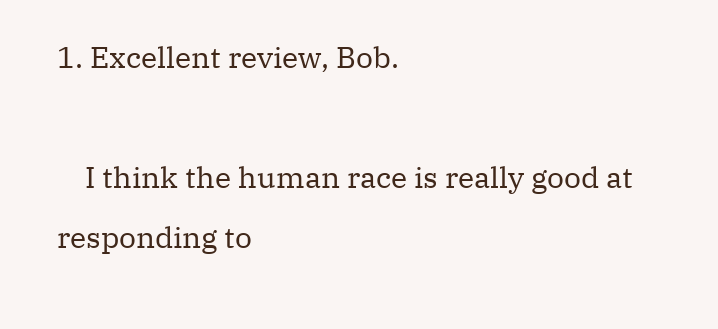1. Excellent review, Bob.

    I think the human race is really good at responding to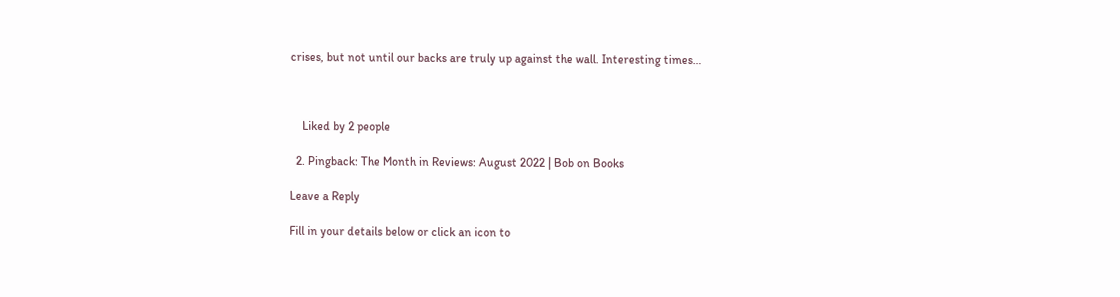crises, but not until our backs are truly up against the wall. Interesting times…



    Liked by 2 people

  2. Pingback: The Month in Reviews: August 2022 | Bob on Books

Leave a Reply

Fill in your details below or click an icon to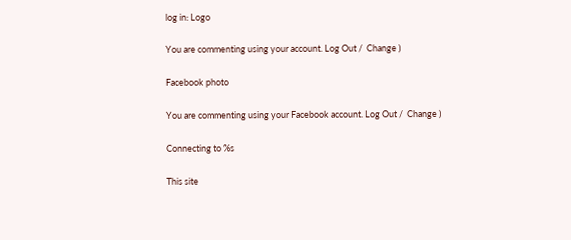log in: Logo

You are commenting using your account. Log Out /  Change )

Facebook photo

You are commenting using your Facebook account. Log Out /  Change )

Connecting to %s

This site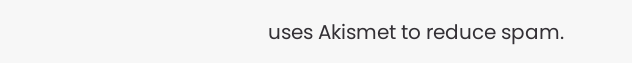uses Akismet to reduce spam.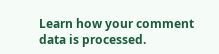Learn how your comment data is processed.